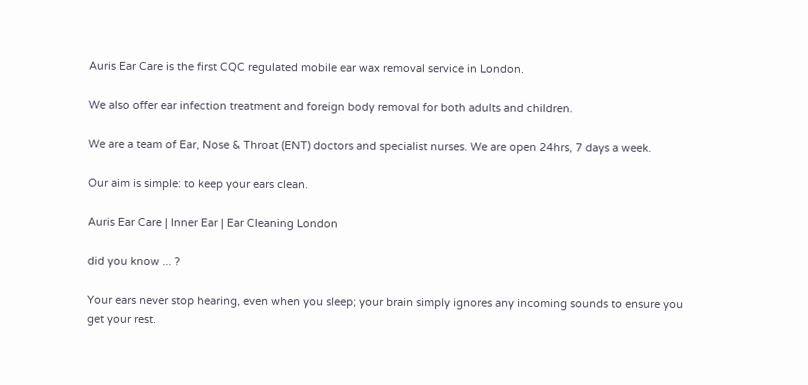Auris Ear Care is the first CQC regulated mobile ear wax removal service in London.

We also offer ear infection treatment and foreign body removal for both adults and children.

We are a team of Ear, Nose & Throat (ENT) doctors and specialist nurses. We are open 24hrs, 7 days a week.

Our aim is simple: to keep your ears clean.

Auris Ear Care | Inner Ear | Ear Cleaning London

did you know ... ?

Your ears never stop hearing, even when you sleep; your brain simply ignores any incoming sounds to ensure you get your rest.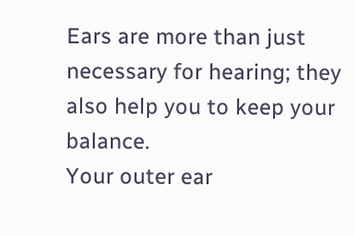Ears are more than just necessary for hearing; they also help you to keep your balance.
Your outer ear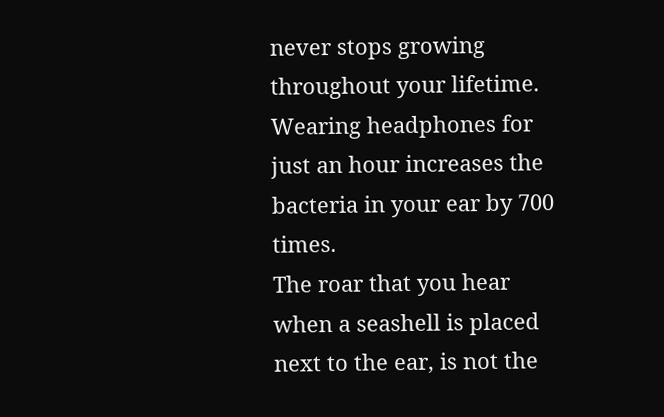never stops growing throughout your lifetime.
Wearing headphones for just an hour increases the bacteria in your ear by 700 times.
The roar that you hear when a seashell is placed next to the ear, is not the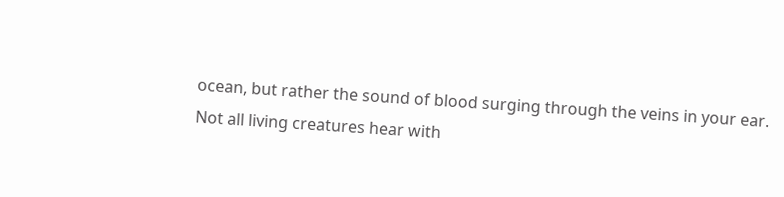ocean, but rather the sound of blood surging through the veins in your ear.
Not all living creatures hear with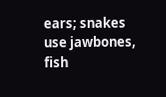ears; snakes use jawbones, fish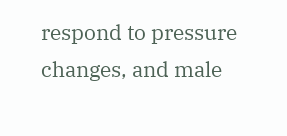respond to pressure changes, and male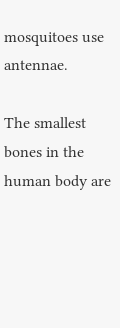mosquitoes use antennae.

The smallest bones in the human body are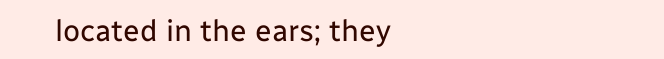located in the ears; they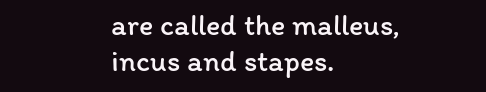are called the malleus, incus and stapes.